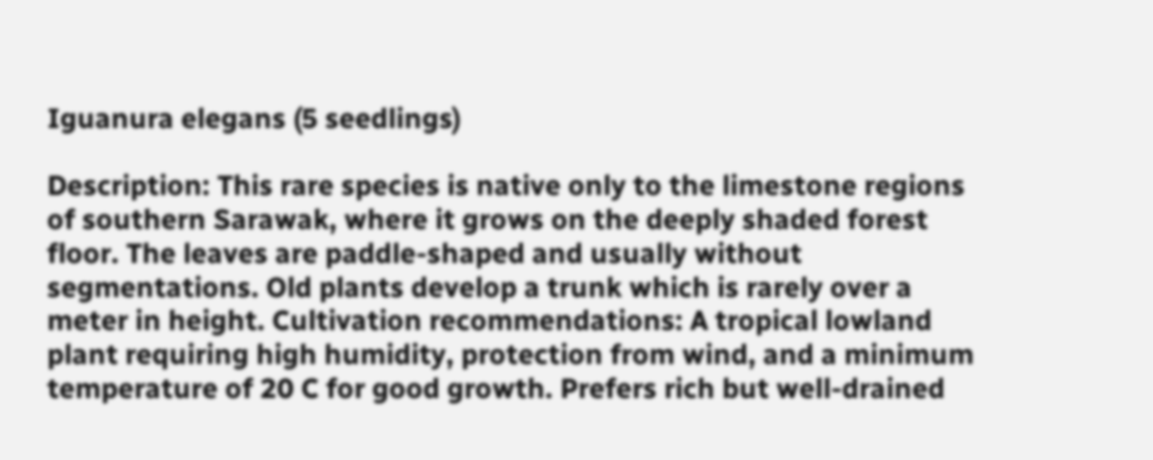Iguanura elegans (5 seedlings)

Description: This rare species is native only to the limestone regions of southern Sarawak, where it grows on the deeply shaded forest floor. The leaves are paddle-shaped and usually without segmentations. Old plants develop a trunk which is rarely over a meter in height. Cultivation recommendations: A tropical lowland plant requiring high humidity, protection from wind, and a minimum temperature of 20 C for good growth. Prefers rich but well-drained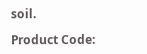soil.

Product Code: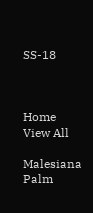SS-18



Home  View All

Malesiana Palm